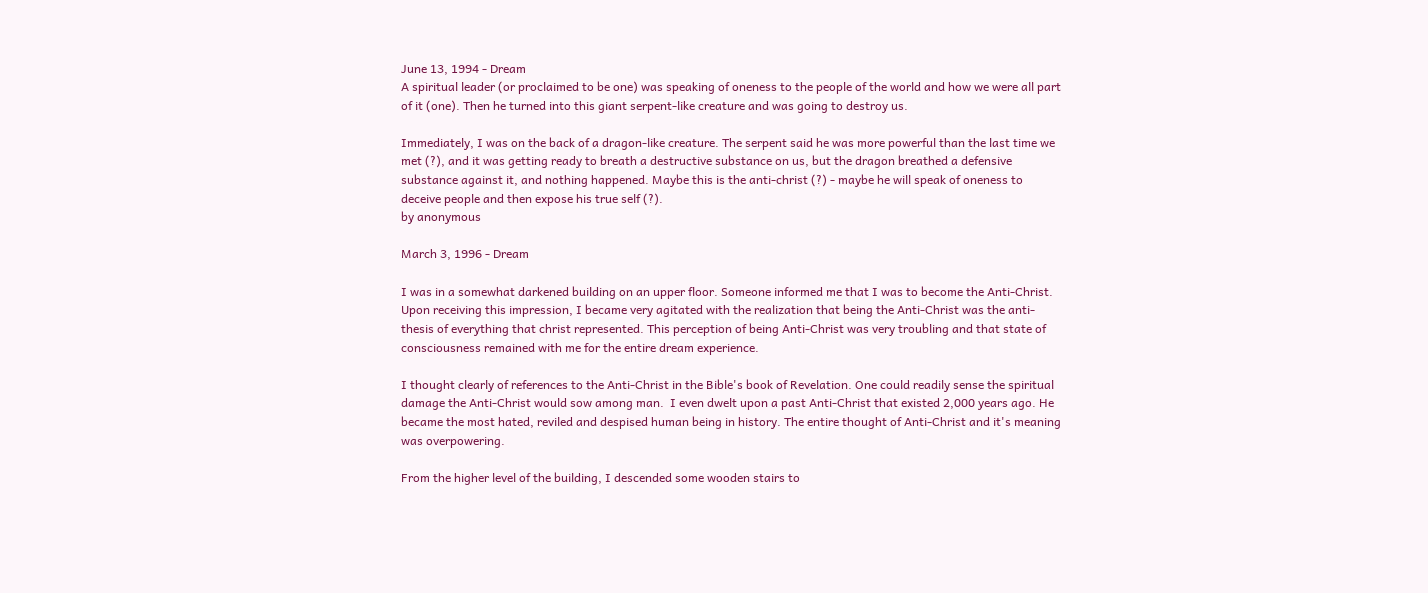June 13, 1994 - Dream
A spiritual leader (or proclaimed to be one) was speaking of oneness to the people of the world and how we were all part of it (one). Then he turned into this giant serpent-like creature and was going to destroy us.

Immediately, I was on the back of a dragon-like creature. The serpent said he was more powerful than the last time we met (?), and it was getting ready to breath a destructive substance on us, but the dragon breathed a defensive substance against it, and nothing happened. Maybe this is the anti-christ (?) - maybe he will speak of oneness to deceive people and then expose his true self (?).
by anonymous

March 3, 1996 - Dream

I was in a somewhat darkened building on an upper floor. Someone informed me that I was to become the Anti-Christ. Upon receiving this impression, I became very agitated with the realization that being the Anti-Christ was the anti-thesis of everything that christ represented. This perception of being Anti-Christ was very troubling and that state of consciousness remained with me for the entire dream experience.

I thought clearly of references to the Anti-Christ in the Bible's book of Revelation. One could readily sense the spiritual damage the Anti-Christ would sow among man.  I even dwelt upon a past Anti-Christ that existed 2,000 years ago. He became the most hated, reviled and despised human being in history. The entire thought of Anti-Christ and it's meaning was overpowering.

From the higher level of the building, I descended some wooden stairs to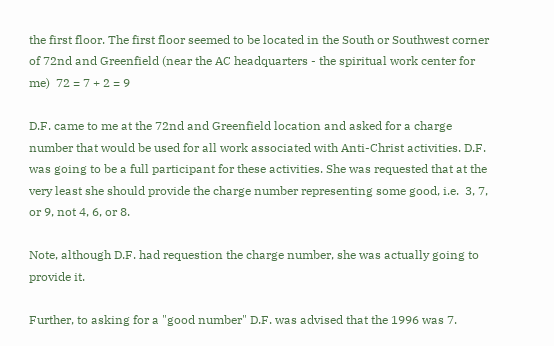the first floor. The first floor seemed to be located in the South or Southwest corner of 72nd and Greenfield (near the AC headquarters - the spiritual work center for me)  72 = 7 + 2 = 9

D.F. came to me at the 72nd and Greenfield location and asked for a charge number that would be used for all work associated with Anti-Christ activities. D.F. was going to be a full participant for these activities. She was requested that at the very least she should provide the charge number representing some good, i.e.  3, 7, or 9, not 4, 6, or 8.

Note, although D.F. had requestion the charge number, she was actually going to provide it.

Further, to asking for a "good number" D.F. was advised that the 1996 was 7.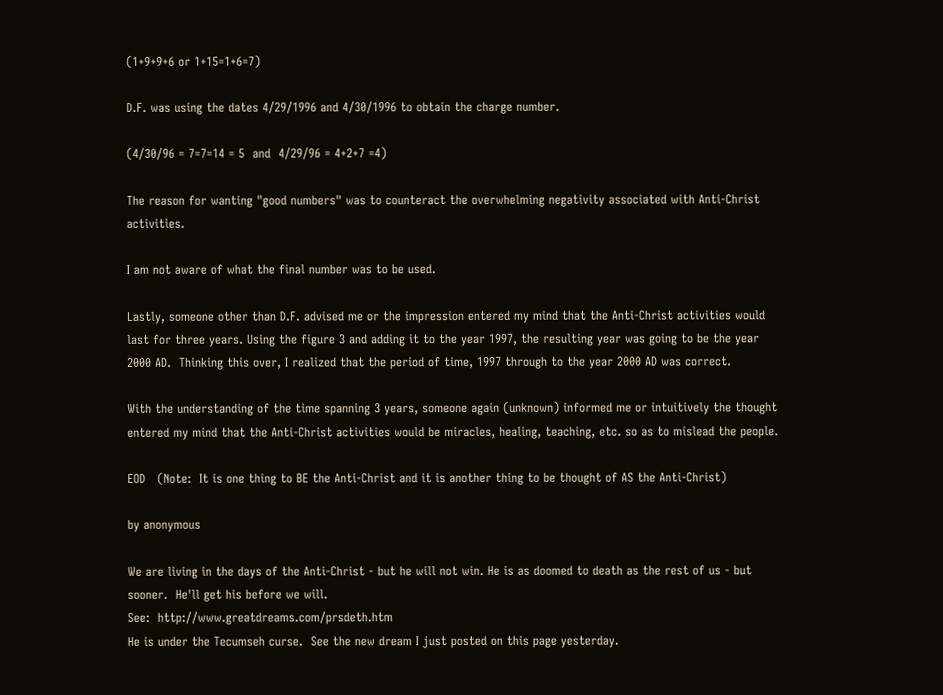(1+9+9+6 or 1+15=1+6=7)

D.F. was using the dates 4/29/1996 and 4/30/1996 to obtain the charge number.

(4/30/96 = 7=7=14 = 5  and  4/29/96 = 4+2+7 =4)

The reason for wanting "good numbers" was to counteract the overwhelming negativity associated with Anti-Christ activities.

I am not aware of what the final number was to be used.

Lastly, someone other than D.F. advised me or the impression entered my mind that the Anti-Christ activities would last for three years. Using the figure 3 and adding it to the year 1997, the resulting year was going to be the year 2000 AD.  Thinking this over, I realized that the period of time, 1997 through to the year 2000 AD was correct.

With the understanding of the time spanning 3 years, someone again (unknown) informed me or intuitively the thought entered my mind that the Anti-Christ activities would be miracles, healing, teaching, etc. so as to mislead the people.

EOD   (Note:  It is one thing to BE the Anti-Christ and it is another thing to be thought of AS the Anti-Christ)

by anonymous

We are living in the days of the Anti-Christ - but he will not win. He is as doomed to death as the rest of us - but sooner.  He'll get his before we will.
See:  http://www.greatdreams.com/prsdeth.htm
He is under the Tecumseh curse.  See the new dream I just posted on this page yesterday.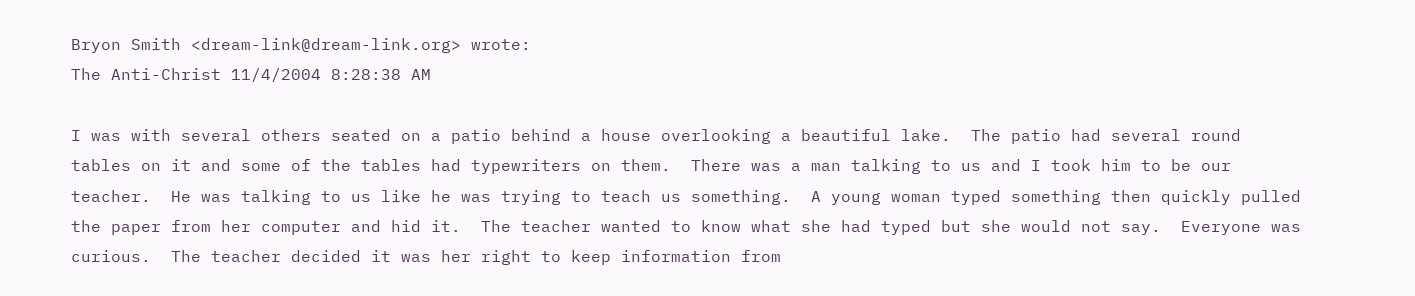Bryon Smith <dream-link@dream-link.org> wrote:
The Anti-Christ 11/4/2004 8:28:38 AM

I was with several others seated on a patio behind a house overlooking a beautiful lake.  The patio had several round tables on it and some of the tables had typewriters on them.  There was a man talking to us and I took him to be our teacher.  He was talking to us like he was trying to teach us something.  A young woman typed something then quickly pulled the paper from her computer and hid it.  The teacher wanted to know what she had typed but she would not say.  Everyone was curious.  The teacher decided it was her right to keep information from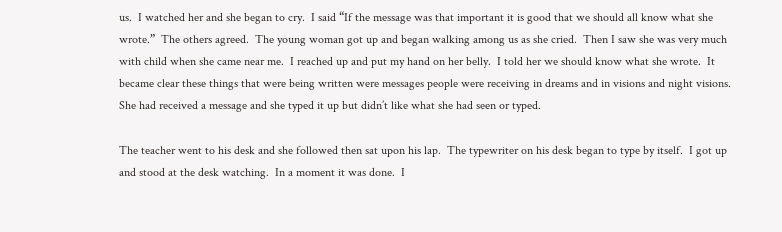us.  I watched her and she began to cry.  I said “If the message was that important it is good that we should all know what she wrote.”  The others agreed.  The young woman got up and began walking among us as she cried.  Then I saw she was very much with child when she came near me.  I reached up and put my hand on her belly.  I told her we should know what she wrote.  It became clear these things that were being written were messages people were receiving in dreams and in visions and night visions.  She had received a message and she typed it up but didn’t like what she had seen or typed.

The teacher went to his desk and she followed then sat upon his lap.  The typewriter on his desk began to type by itself.  I got up and stood at the desk watching.  In a moment it was done.  I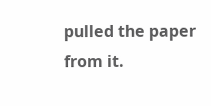pulled the paper from it.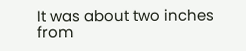It was about two inches from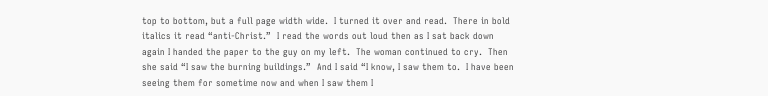top to bottom, but a full page width wide.  I turned it over and read.  There in bold italics it read “anti-Christ.”  I read the words out loud then as I sat back down again I handed the paper to the guy on my left.  The woman continued to cry.  Then she said “I saw the burning buildings.”  And I said “I know, I saw them to.  I have been seeing them for sometime now and when I saw them I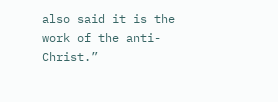also said it is the work of the anti-Christ.”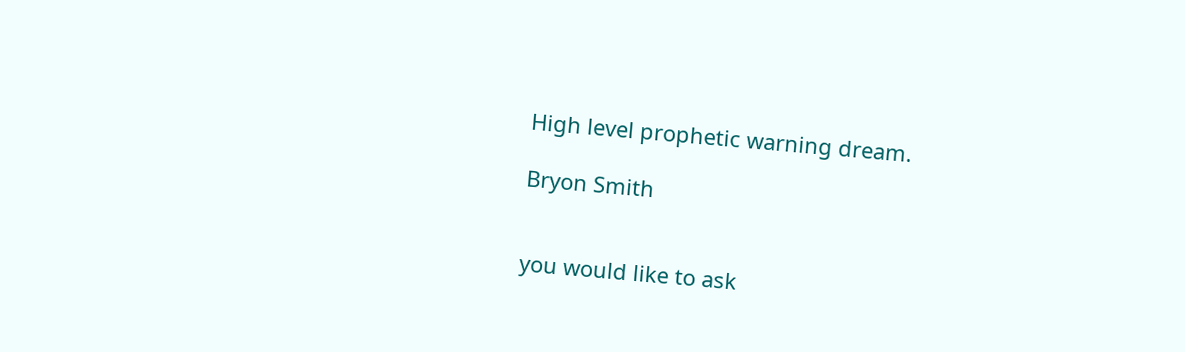High level prophetic warning dream.

Bryon Smith


you would like to ask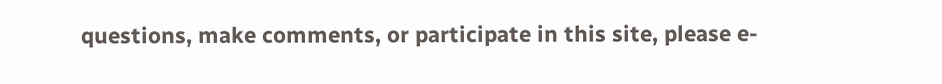questions, make comments, or participate in this site, please e-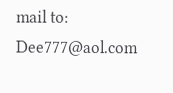mail to: Dee777@aol.com